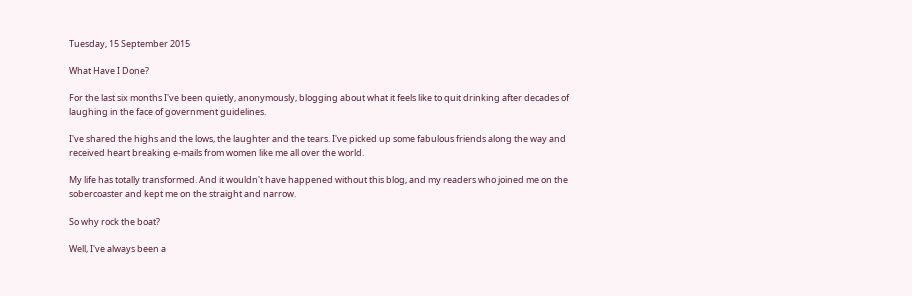Tuesday, 15 September 2015

What Have I Done?

For the last six months I've been quietly, anonymously, blogging about what it feels like to quit drinking after decades of laughing in the face of government guidelines.

I've shared the highs and the lows, the laughter and the tears. I've picked up some fabulous friends along the way and received heart breaking e-mails from women like me all over the world.

My life has totally transformed. And it wouldn't have happened without this blog, and my readers who joined me on the sobercoaster and kept me on the straight and narrow.

So why rock the boat?

Well, I've always been a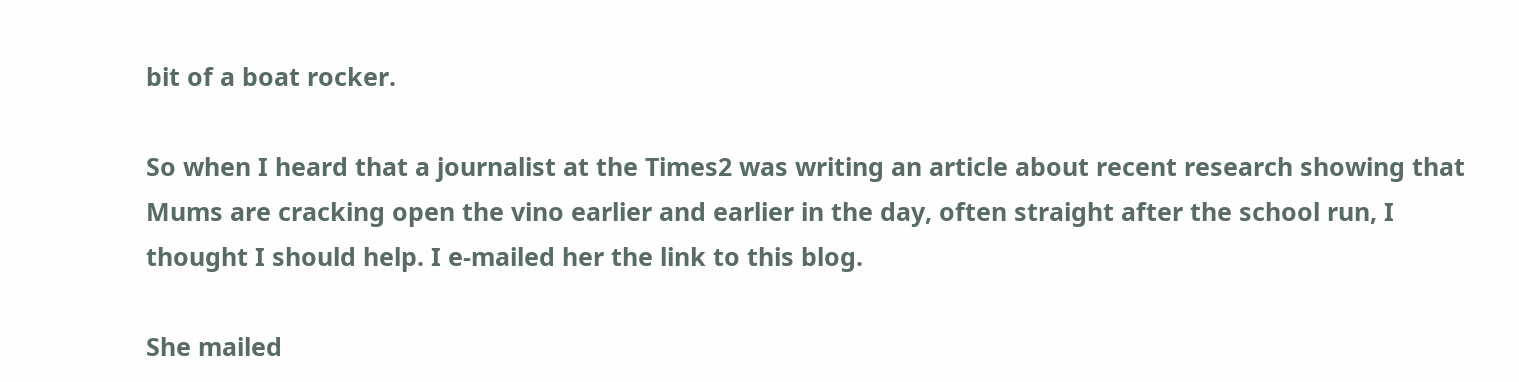bit of a boat rocker.

So when I heard that a journalist at the Times2 was writing an article about recent research showing that Mums are cracking open the vino earlier and earlier in the day, often straight after the school run, I thought I should help. I e-mailed her the link to this blog.

She mailed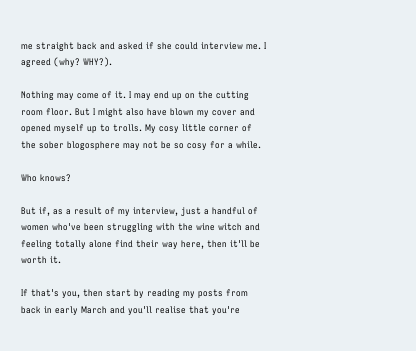me straight back and asked if she could interview me. I agreed (why? WHY?).

Nothing may come of it. I may end up on the cutting room floor. But I might also have blown my cover and opened myself up to trolls. My cosy little corner of the sober blogosphere may not be so cosy for a while.

Who knows?

But if, as a result of my interview, just a handful of women who've been struggling with the wine witch and feeling totally alone find their way here, then it'll be worth it.

If that's you, then start by reading my posts from back in early March and you'll realise that you're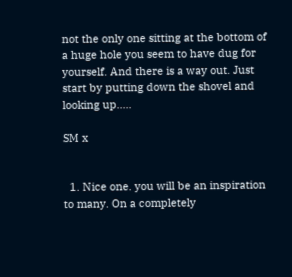not the only one sitting at the bottom of a huge hole you seem to have dug for yourself. And there is a way out. Just start by putting down the shovel and looking up.....

SM x


  1. Nice one. you will be an inspiration to many. On a completely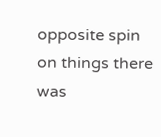opposite spin on things there was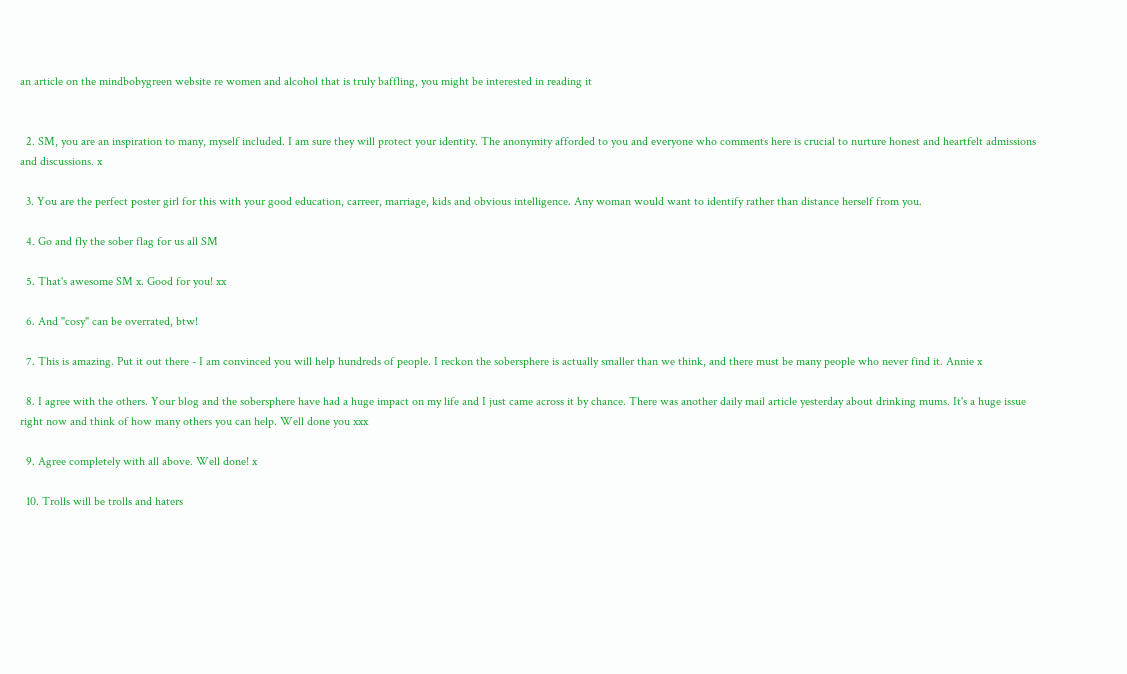an article on the mindbobygreen website re women and alcohol that is truly baffling, you might be interested in reading it


  2. SM, you are an inspiration to many, myself included. I am sure they will protect your identity. The anonymity afforded to you and everyone who comments here is crucial to nurture honest and heartfelt admissions and discussions. x

  3. You are the perfect poster girl for this with your good education, carreer, marriage, kids and obvious intelligence. Any woman would want to identify rather than distance herself from you.

  4. Go and fly the sober flag for us all SM

  5. That's awesome SM x. Good for you! xx

  6. And "cosy" can be overrated, btw!

  7. This is amazing. Put it out there - I am convinced you will help hundreds of people. I reckon the sobersphere is actually smaller than we think, and there must be many people who never find it. Annie x

  8. I agree with the others. Your blog and the sobersphere have had a huge impact on my life and I just came across it by chance. There was another daily mail article yesterday about drinking mums. It's a huge issue right now and think of how many others you can help. Well done you xxx

  9. Agree completely with all above. Well done! x

  10. Trolls will be trolls and haters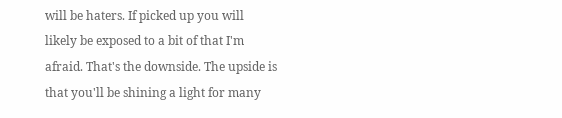will be haters. If picked up you will likely be exposed to a bit of that I'm afraid. That's the downside. The upside is that you'll be shining a light for many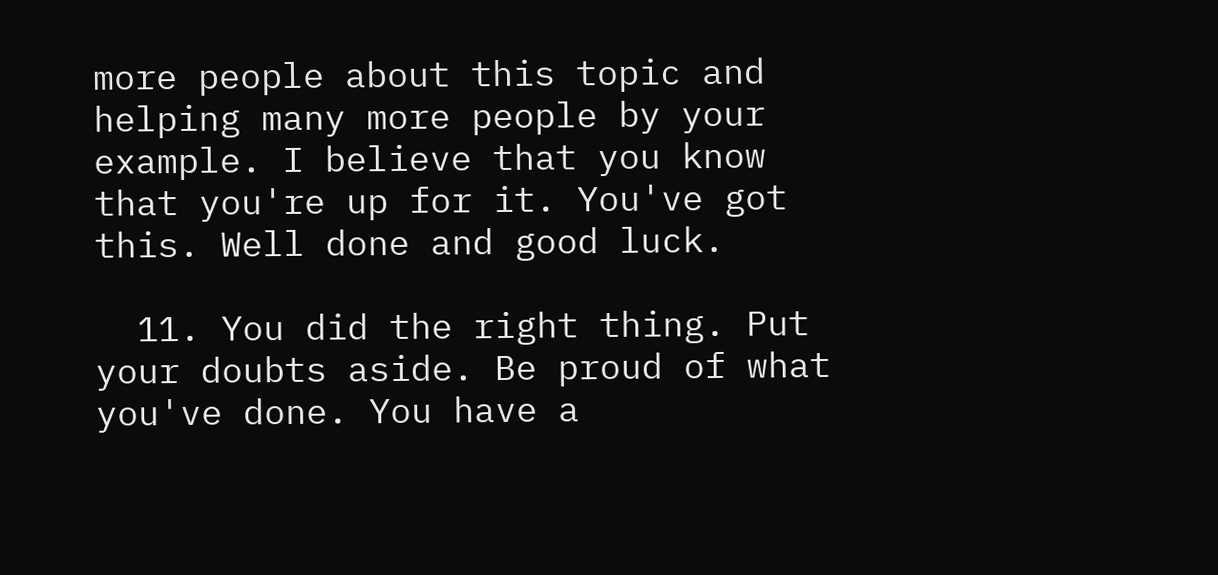more people about this topic and helping many more people by your example. I believe that you know that you're up for it. You've got this. Well done and good luck.

  11. You did the right thing. Put your doubts aside. Be proud of what you've done. You have a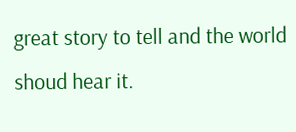great story to tell and the world shoud hear it.